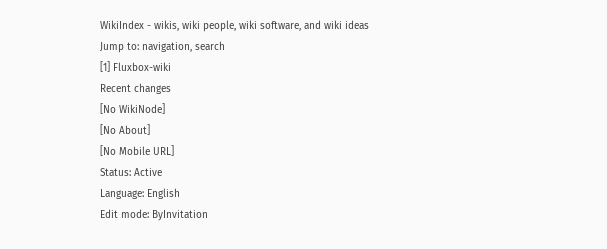WikiIndex - wikis, wiki people, wiki software, and wiki ideas
Jump to: navigation, search
[1] Fluxbox-wiki
Recent changes
[No WikiNode]
[No About]
[No Mobile URL]
Status: Active
Language: English
Edit mode: ByInvitation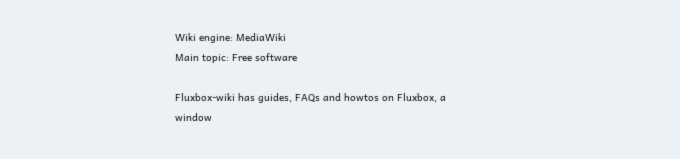Wiki engine: MediaWiki
Main topic: Free software

Fluxbox-wiki has guides, FAQs and howtos on Fluxbox, a window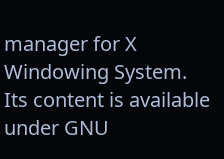manager for X Windowing System. Its content is available under GNU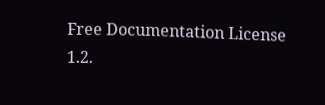Free Documentation License 1.2.